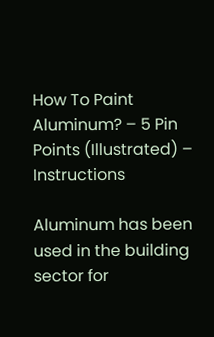How To Paint Aluminum? – 5 Pin Points (Illustrated) – Instructions

Aluminum has been used in the building sector for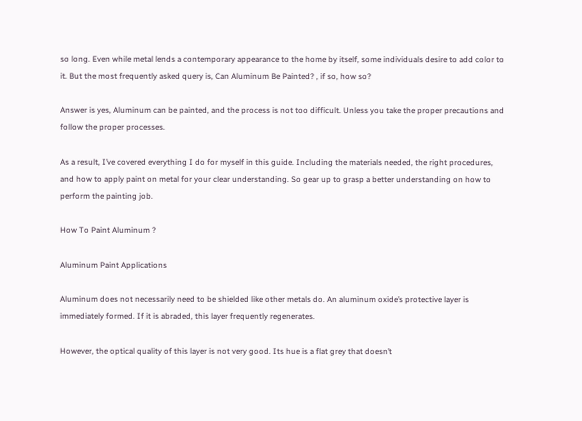so long. Even while metal lends a contemporary appearance to the home by itself, some individuals desire to add color to it. But the most frequently asked query is, Can Aluminum Be Painted? , if so, how so?

Answer is yes, Aluminum can be painted, and the process is not too difficult. Unless you take the proper precautions and follow the proper processes.

As a result, I’ve covered everything I do for myself in this guide. Including the materials needed, the right procedures, and how to apply paint on metal for your clear understanding. So gear up to grasp a better understanding on how to perform the painting job.

How To Paint Aluminum ?

Aluminum Paint Applications

Aluminum does not necessarily need to be shielded like other metals do. An aluminum oxide’s protective layer is immediately formed. If it is abraded, this layer frequently regenerates.

However, the optical quality of this layer is not very good. Its hue is a flat grey that doesn’t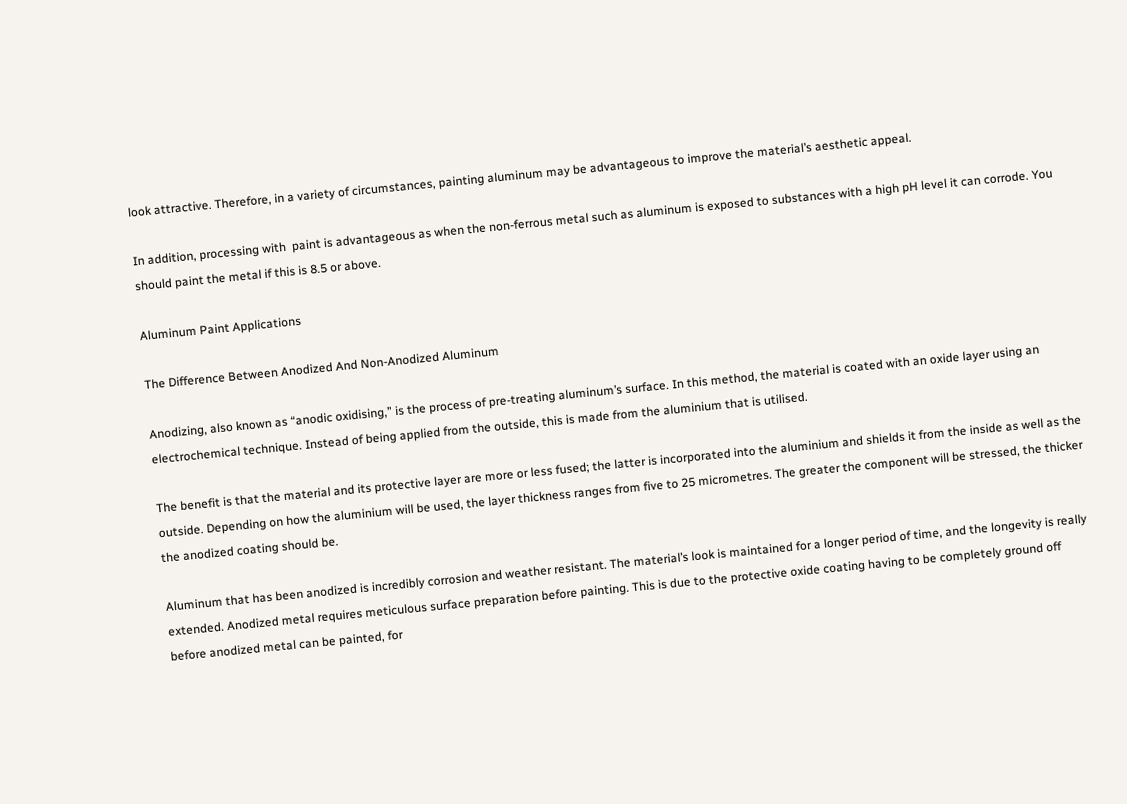look attractive. Therefore, in a variety of circumstances, painting aluminum may be advantageous to improve the material’s aesthetic appeal.

In addition, processing with  paint is advantageous as when the non-ferrous metal such as aluminum is exposed to substances with a high pH level it can corrode. You should paint the metal if this is 8.5 or above.

Aluminum Paint Applications

The Difference Between Anodized And Non-Anodized Aluminum

Anodizing, also known as “anodic oxidising,” is the process of pre-treating aluminum’s surface. In this method, the material is coated with an oxide layer using an electrochemical technique. Instead of being applied from the outside, this is made from the aluminium that is utilised.

The benefit is that the material and its protective layer are more or less fused; the latter is incorporated into the aluminium and shields it from the inside as well as the outside. Depending on how the aluminium will be used, the layer thickness ranges from five to 25 micrometres. The greater the component will be stressed, the thicker the anodized coating should be.

Aluminum that has been anodized is incredibly corrosion and weather resistant. The material’s look is maintained for a longer period of time, and the longevity is really extended. Anodized metal requires meticulous surface preparation before painting. This is due to the protective oxide coating having to be completely ground off before anodized metal can be painted, for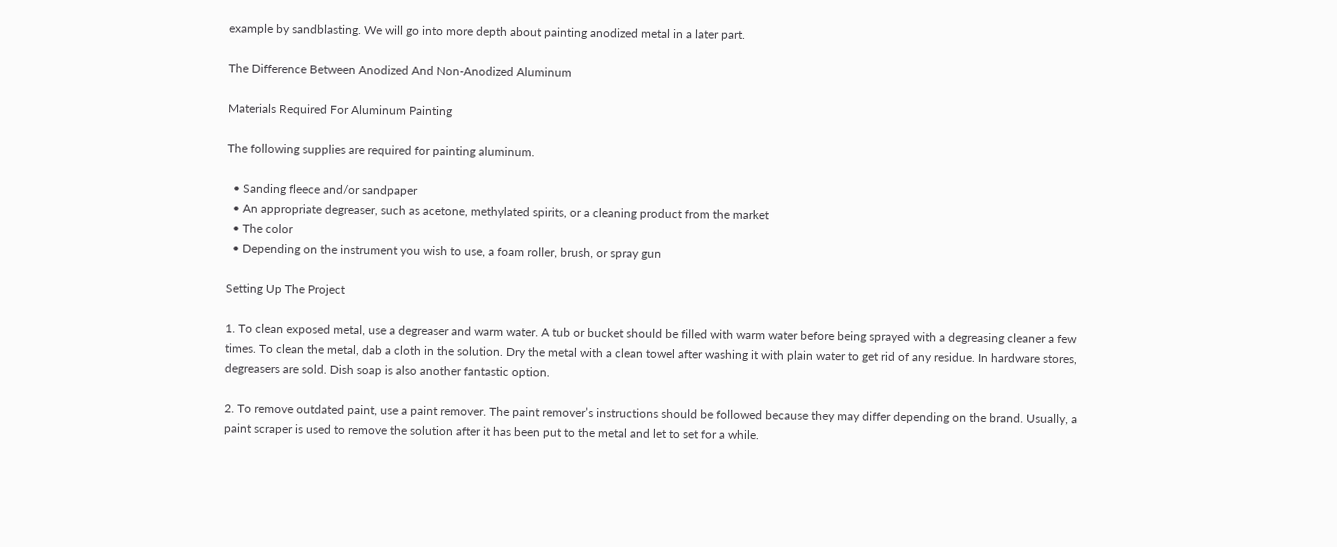example by sandblasting. We will go into more depth about painting anodized metal in a later part.

The Difference Between Anodized And Non-Anodized Aluminum

Materials Required For Aluminum Painting

The following supplies are required for painting aluminum.

  • Sanding fleece and/or sandpaper
  • An appropriate degreaser, such as acetone, methylated spirits, or a cleaning product from the market
  • The color
  • Depending on the instrument you wish to use, a foam roller, brush, or spray gun

Setting Up The Project

1. To clean exposed metal, use a degreaser and warm water. A tub or bucket should be filled with warm water before being sprayed with a degreasing cleaner a few times. To clean the metal, dab a cloth in the solution. Dry the metal with a clean towel after washing it with plain water to get rid of any residue. In hardware stores, degreasers are sold. Dish soap is also another fantastic option.

2. To remove outdated paint, use a paint remover. The paint remover’s instructions should be followed because they may differ depending on the brand. Usually, a paint scraper is used to remove the solution after it has been put to the metal and let to set for a while.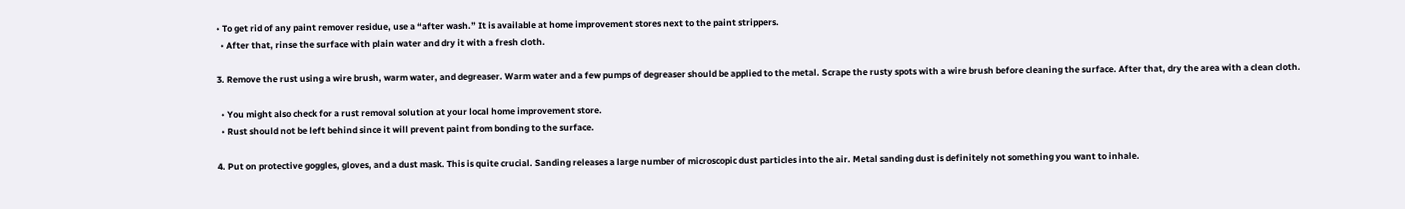• To get rid of any paint remover residue, use a “after wash.” It is available at home improvement stores next to the paint strippers.
  • After that, rinse the surface with plain water and dry it with a fresh cloth.

3. Remove the rust using a wire brush, warm water, and degreaser. Warm water and a few pumps of degreaser should be applied to the metal. Scrape the rusty spots with a wire brush before cleaning the surface. After that, dry the area with a clean cloth.

  • You might also check for a rust removal solution at your local home improvement store.
  • Rust should not be left behind since it will prevent paint from bonding to the surface.

4. Put on protective goggles, gloves, and a dust mask. This is quite crucial. Sanding releases a large number of microscopic dust particles into the air. Metal sanding dust is definitely not something you want to inhale.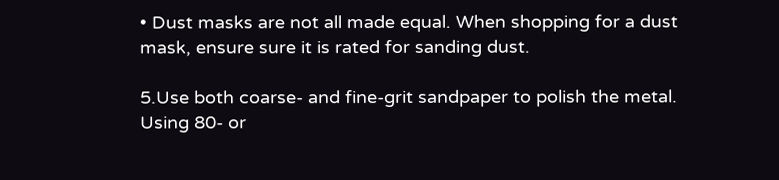• Dust masks are not all made equal. When shopping for a dust mask, ensure sure it is rated for sanding dust.

5.Use both coarse- and fine-grit sandpaper to polish the metal. Using 80- or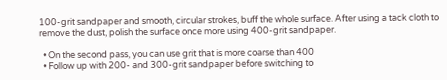100-grit sandpaper and smooth, circular strokes, buff the whole surface. After using a tack cloth to remove the dust, polish the surface once more using 400-grit sandpaper.

  • On the second pass, you can use grit that is more coarse than 400
  • Follow up with 200- and 300-grit sandpaper before switching to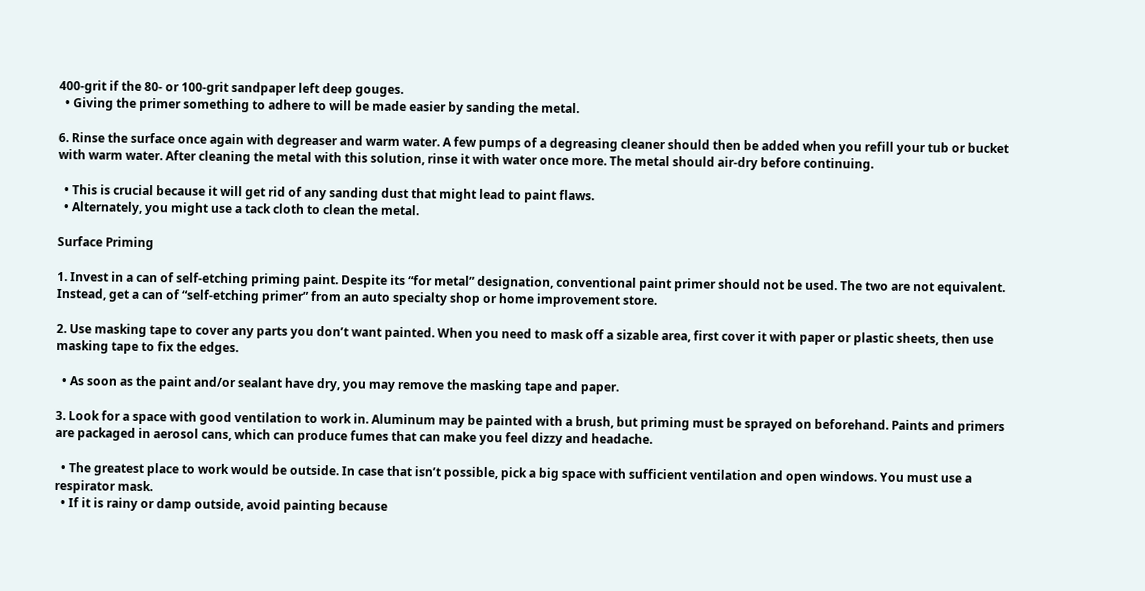400-grit if the 80- or 100-grit sandpaper left deep gouges.
  • Giving the primer something to adhere to will be made easier by sanding the metal.

6. Rinse the surface once again with degreaser and warm water. A few pumps of a degreasing cleaner should then be added when you refill your tub or bucket with warm water. After cleaning the metal with this solution, rinse it with water once more. The metal should air-dry before continuing.

  • This is crucial because it will get rid of any sanding dust that might lead to paint flaws.
  • Alternately, you might use a tack cloth to clean the metal.

Surface Priming

1. Invest in a can of self-etching priming paint. Despite its “for metal” designation, conventional paint primer should not be used. The two are not equivalent. Instead, get a can of “self-etching primer” from an auto specialty shop or home improvement store.

2. Use masking tape to cover any parts you don’t want painted. When you need to mask off a sizable area, first cover it with paper or plastic sheets, then use masking tape to fix the edges.

  • As soon as the paint and/or sealant have dry, you may remove the masking tape and paper.

3. Look for a space with good ventilation to work in. Aluminum may be painted with a brush, but priming must be sprayed on beforehand. Paints and primers are packaged in aerosol cans, which can produce fumes that can make you feel dizzy and headache.

  • The greatest place to work would be outside. In case that isn’t possible, pick a big space with sufficient ventilation and open windows. You must use a respirator mask.
  • If it is rainy or damp outside, avoid painting because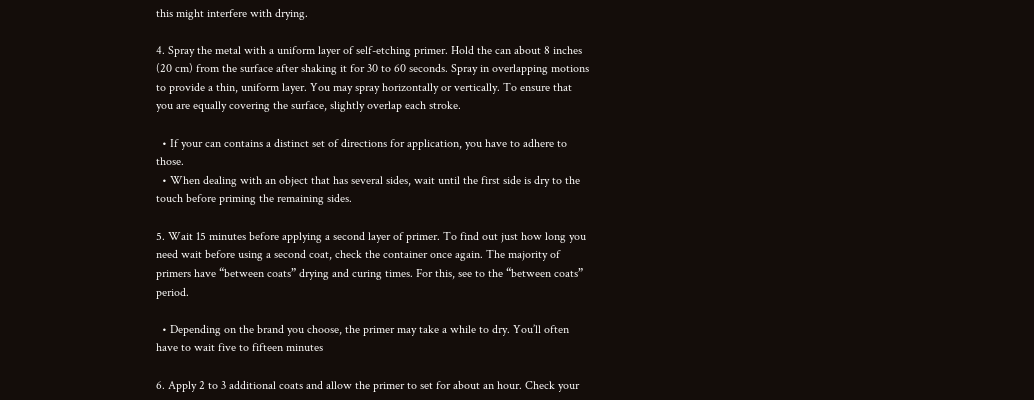this might interfere with drying.

4. Spray the metal with a uniform layer of self-etching primer. Hold the can about 8 inches (20 cm) from the surface after shaking it for 30 to 60 seconds. Spray in overlapping motions to provide a thin, uniform layer. You may spray horizontally or vertically. To ensure that you are equally covering the surface, slightly overlap each stroke.

  • If your can contains a distinct set of directions for application, you have to adhere to those.
  • When dealing with an object that has several sides, wait until the first side is dry to the touch before priming the remaining sides.

5. Wait 15 minutes before applying a second layer of primer. To find out just how long you need wait before using a second coat, check the container once again. The majority of primers have “between coats” drying and curing times. For this, see to the “between coats” period.

  • Depending on the brand you choose, the primer may take a while to dry. You’ll often have to wait five to fifteen minutes

6. Apply 2 to 3 additional coats and allow the primer to set for about an hour. Check your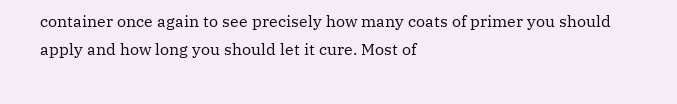container once again to see precisely how many coats of primer you should apply and how long you should let it cure. Most of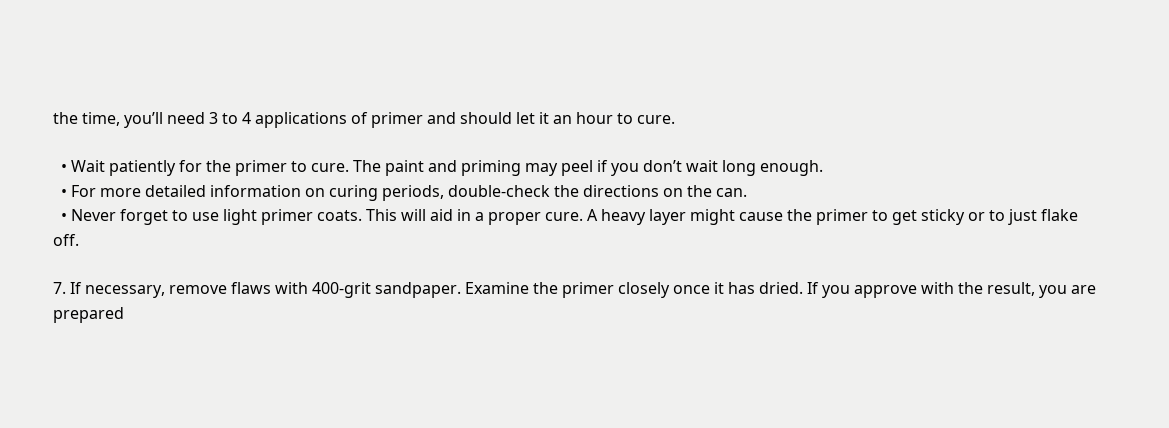the time, you’ll need 3 to 4 applications of primer and should let it an hour to cure.

  • Wait patiently for the primer to cure. The paint and priming may peel if you don’t wait long enough.
  • For more detailed information on curing periods, double-check the directions on the can.
  • Never forget to use light primer coats. This will aid in a proper cure. A heavy layer might cause the primer to get sticky or to just flake off.

7. If necessary, remove flaws with 400-grit sandpaper. Examine the primer closely once it has dried. If you approve with the result, you are prepared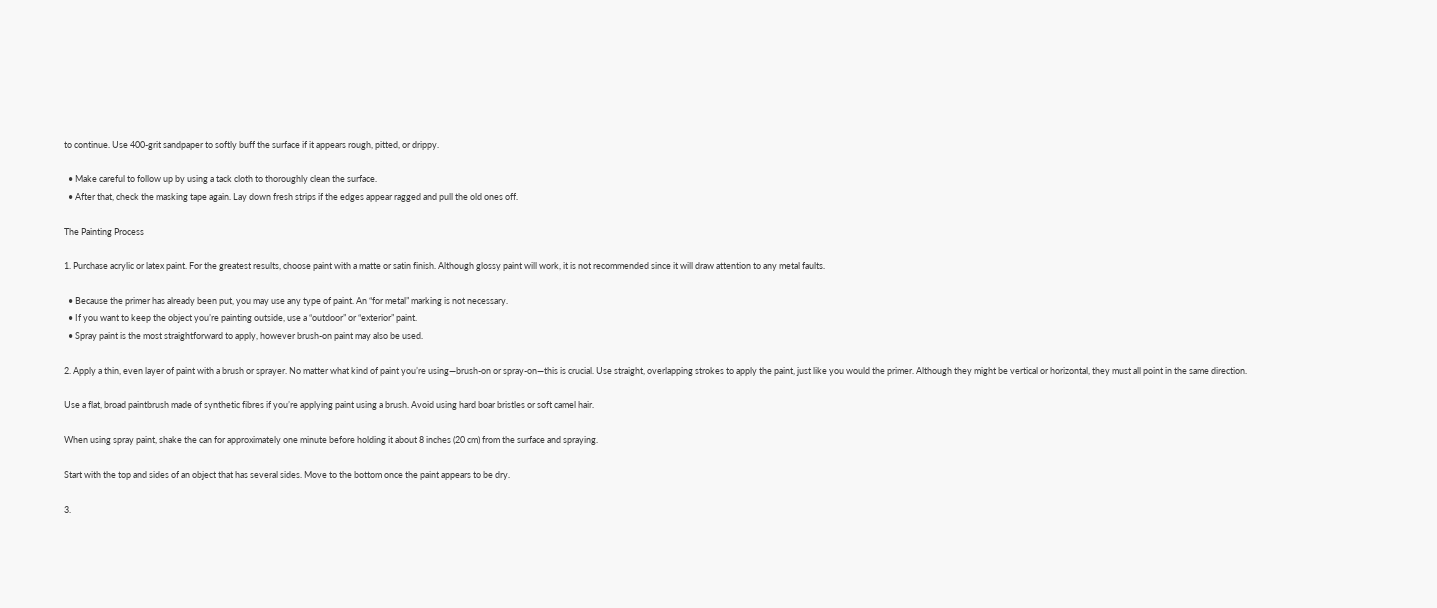to continue. Use 400-grit sandpaper to softly buff the surface if it appears rough, pitted, or drippy.

  • Make careful to follow up by using a tack cloth to thoroughly clean the surface.
  • After that, check the masking tape again. Lay down fresh strips if the edges appear ragged and pull the old ones off.

The Painting Process

1. Purchase acrylic or latex paint. For the greatest results, choose paint with a matte or satin finish. Although glossy paint will work, it is not recommended since it will draw attention to any metal faults.

  • Because the primer has already been put, you may use any type of paint. An “for metal” marking is not necessary.
  • If you want to keep the object you’re painting outside, use a “outdoor” or “exterior” paint.
  • Spray paint is the most straightforward to apply, however brush-on paint may also be used.

2. Apply a thin, even layer of paint with a brush or sprayer. No matter what kind of paint you’re using—brush-on or spray-on—this is crucial. Use straight, overlapping strokes to apply the paint, just like you would the primer. Although they might be vertical or horizontal, they must all point in the same direction.

Use a flat, broad paintbrush made of synthetic fibres if you’re applying paint using a brush. Avoid using hard boar bristles or soft camel hair.

When using spray paint, shake the can for approximately one minute before holding it about 8 inches (20 cm) from the surface and spraying.

Start with the top and sides of an object that has several sides. Move to the bottom once the paint appears to be dry.

3.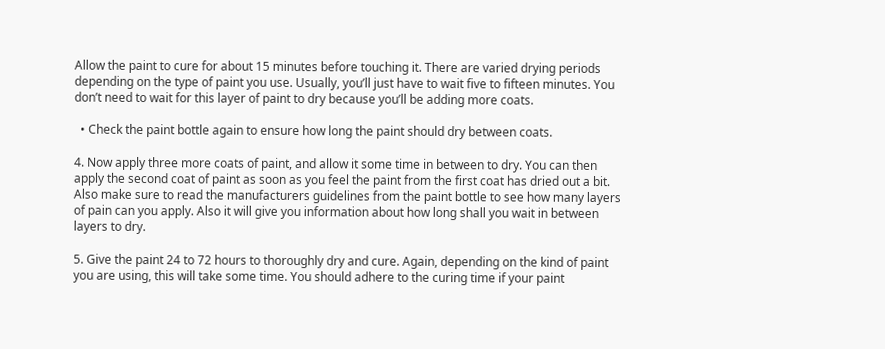Allow the paint to cure for about 15 minutes before touching it. There are varied drying periods depending on the type of paint you use. Usually, you’ll just have to wait five to fifteen minutes. You don’t need to wait for this layer of paint to dry because you’ll be adding more coats.

  • Check the paint bottle again to ensure how long the paint should dry between coats.

4. Now apply three more coats of paint, and allow it some time in between to dry. You can then apply the second coat of paint as soon as you feel the paint from the first coat has dried out a bit. Also make sure to read the manufacturers guidelines from the paint bottle to see how many layers of pain can you apply. Also it will give you information about how long shall you wait in between layers to dry.

5. Give the paint 24 to 72 hours to thoroughly dry and cure. Again, depending on the kind of paint you are using, this will take some time. You should adhere to the curing time if your paint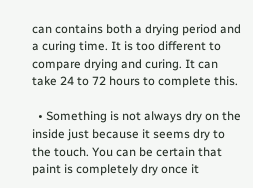can contains both a drying period and a curing time. It is too different to compare drying and curing. It can take 24 to 72 hours to complete this.

  • Something is not always dry on the inside just because it seems dry to the touch. You can be certain that paint is completely dry once it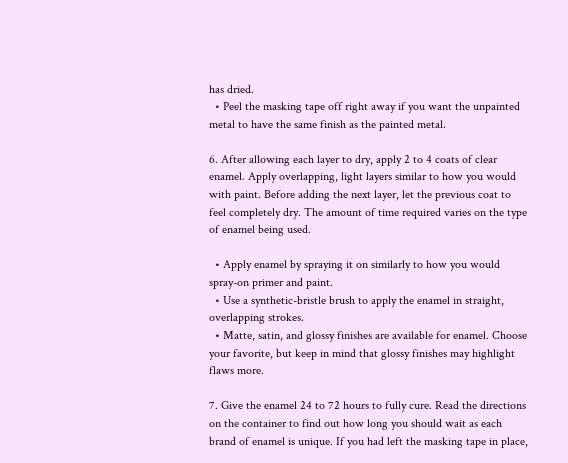has dried.
  • Peel the masking tape off right away if you want the unpainted metal to have the same finish as the painted metal.

6. After allowing each layer to dry, apply 2 to 4 coats of clear enamel. Apply overlapping, light layers similar to how you would with paint. Before adding the next layer, let the previous coat to feel completely dry. The amount of time required varies on the type of enamel being used.

  • Apply enamel by spraying it on similarly to how you would spray-on primer and paint.
  • Use a synthetic-bristle brush to apply the enamel in straight, overlapping strokes.
  • Matte, satin, and glossy finishes are available for enamel. Choose your favorite, but keep in mind that glossy finishes may highlight flaws more.

7. Give the enamel 24 to 72 hours to fully cure. Read the directions on the container to find out how long you should wait as each brand of enamel is unique. If you had left the masking tape in place,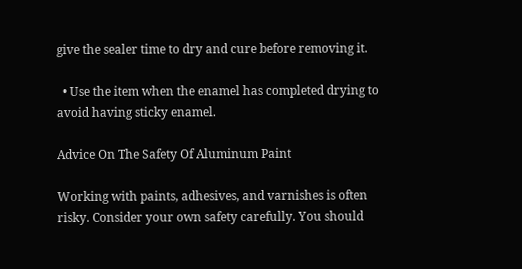give the sealer time to dry and cure before removing it.

  • Use the item when the enamel has completed drying to avoid having sticky enamel.

Advice On The Safety Of Aluminum Paint

Working with paints, adhesives, and varnishes is often risky. Consider your own safety carefully. You should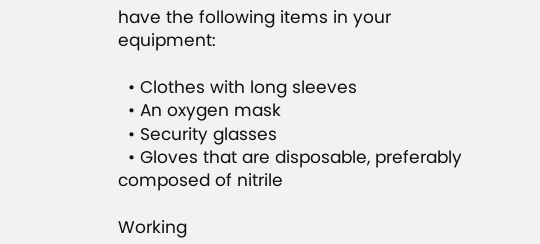have the following items in your equipment:

  • Clothes with long sleeves
  • An oxygen mask
  • Security glasses
  • Gloves that are disposable, preferably composed of nitrile

Working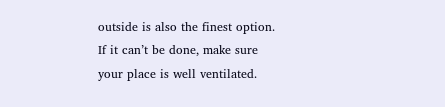outside is also the finest option. If it can’t be done, make sure your place is well ventilated.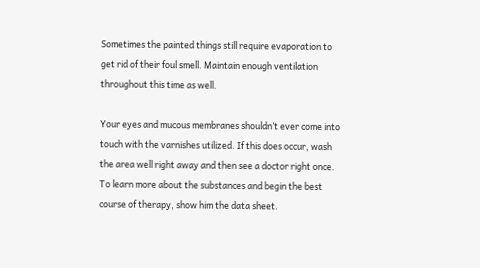Sometimes the painted things still require evaporation to get rid of their foul smell. Maintain enough ventilation throughout this time as well.

Your eyes and mucous membranes shouldn’t ever come into touch with the varnishes utilized. If this does occur, wash the area well right away and then see a doctor right once. To learn more about the substances and begin the best course of therapy, show him the data sheet.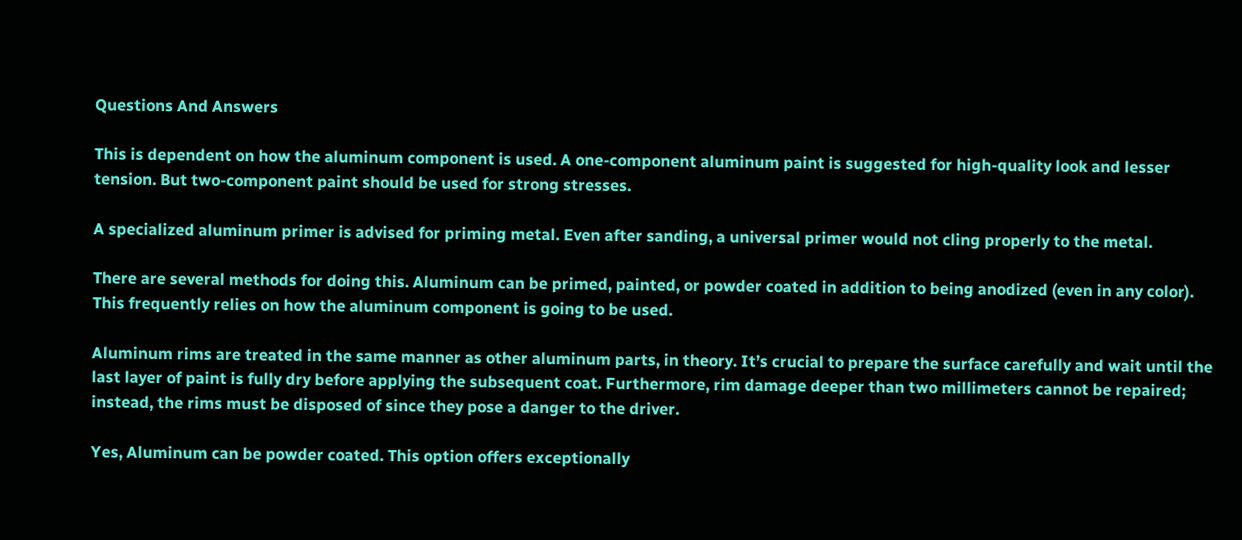Questions And Answers

This is dependent on how the aluminum component is used. A one-component aluminum paint is suggested for high-quality look and lesser tension. But two-component paint should be used for strong stresses.

A specialized aluminum primer is advised for priming metal. Even after sanding, a universal primer would not cling properly to the metal.

There are several methods for doing this. Aluminum can be primed, painted, or powder coated in addition to being anodized (even in any color). This frequently relies on how the aluminum component is going to be used.

Aluminum rims are treated in the same manner as other aluminum parts, in theory. It’s crucial to prepare the surface carefully and wait until the last layer of paint is fully dry before applying the subsequent coat. Furthermore, rim damage deeper than two millimeters cannot be repaired; instead, the rims must be disposed of since they pose a danger to the driver.

Yes, Aluminum can be powder coated. This option offers exceptionally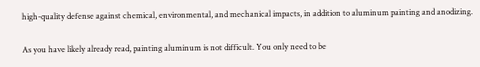high-quality defense against chemical, environmental, and mechanical impacts, in addition to aluminum painting and anodizing.


As you have likely already read, painting aluminum is not difficult. You only need to be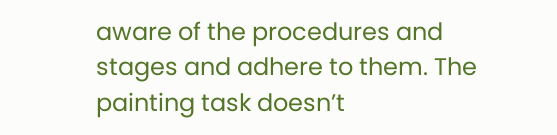aware of the procedures and stages and adhere to them. The painting task doesn’t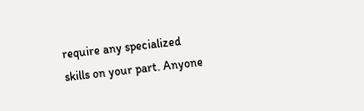require any specialized skills on your part. Anyone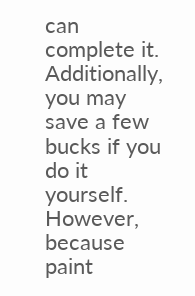can complete it. Additionally, you may save a few bucks if you do it yourself. However, because paint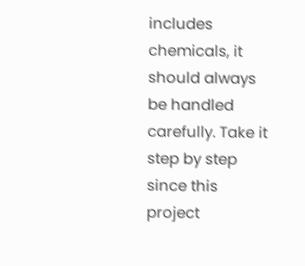includes chemicals, it should always be handled carefully. Take it step by step since this project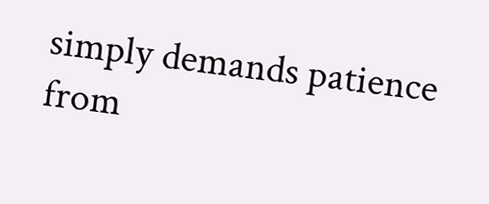simply demands patience from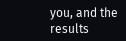you, and the results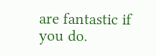are fantastic if you do.